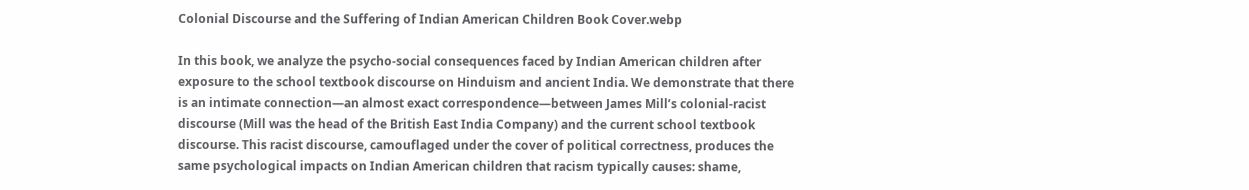Colonial Discourse and the Suffering of Indian American Children Book Cover.webp

In this book, we analyze the psycho-social consequences faced by Indian American children after exposure to the school textbook discourse on Hinduism and ancient India. We demonstrate that there is an intimate connection—an almost exact correspondence—between James Mill’s colonial-racist discourse (Mill was the head of the British East India Company) and the current school textbook discourse. This racist discourse, camouflaged under the cover of political correctness, produces the same psychological impacts on Indian American children that racism typically causes: shame,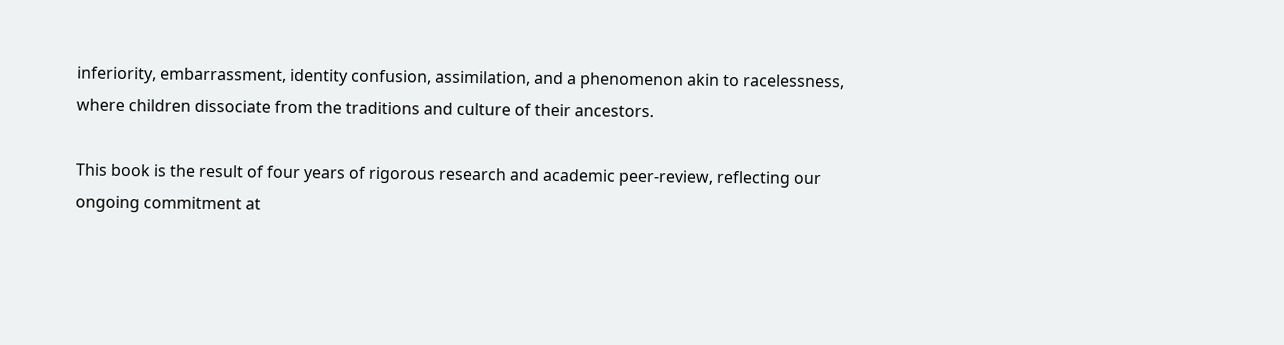inferiority, embarrassment, identity confusion, assimilation, and a phenomenon akin to racelessness, where children dissociate from the traditions and culture of their ancestors.

This book is the result of four years of rigorous research and academic peer-review, reflecting our ongoing commitment at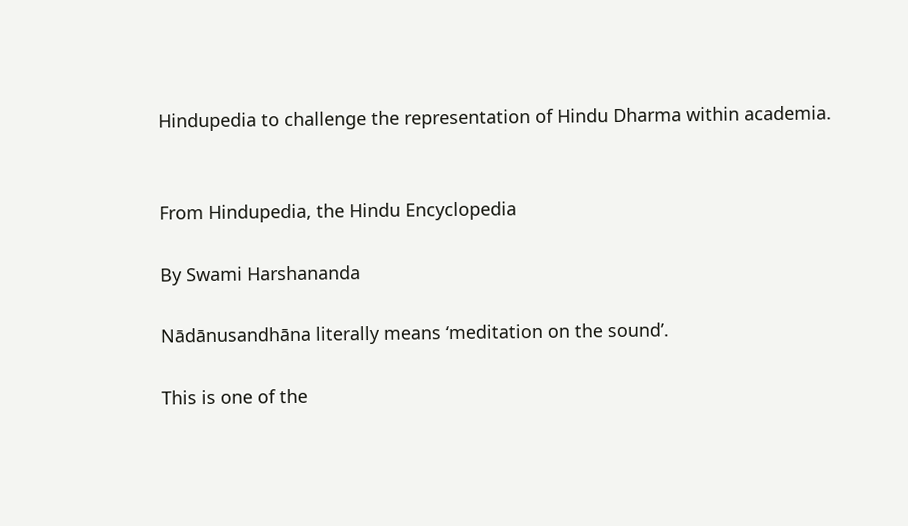Hindupedia to challenge the representation of Hindu Dharma within academia.


From Hindupedia, the Hindu Encyclopedia

By Swami Harshananda

Nādānusandhāna literally means ‘meditation on the sound’.

This is one of the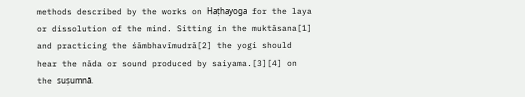methods described by the works on Haṭhayoga for the laya or dissolution of the mind. Sitting in the muktāsana[1] and practicing the śāmbhavīmudrā[2] the yogi should hear the nāda or sound produced by saiyama.[3][4] on the suṣumnā.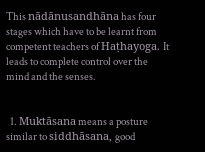This nādānusandhāna has four stages which have to be learnt from competent teachers of Haṭhayoga. It leads to complete control over the mind and the senses.


  1. Muktāsana means a posture similar to siddhāsana, good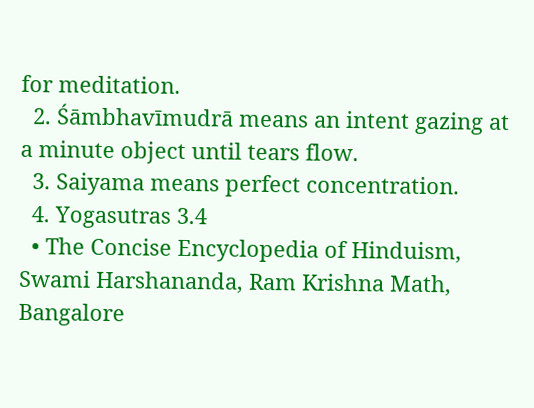for meditation.
  2. Śāmbhavīmudrā means an intent gazing at a minute object until tears flow.
  3. Saiyama means perfect concentration.
  4. Yogasutras 3.4
  • The Concise Encyclopedia of Hinduism, Swami Harshananda, Ram Krishna Math, Bangalore